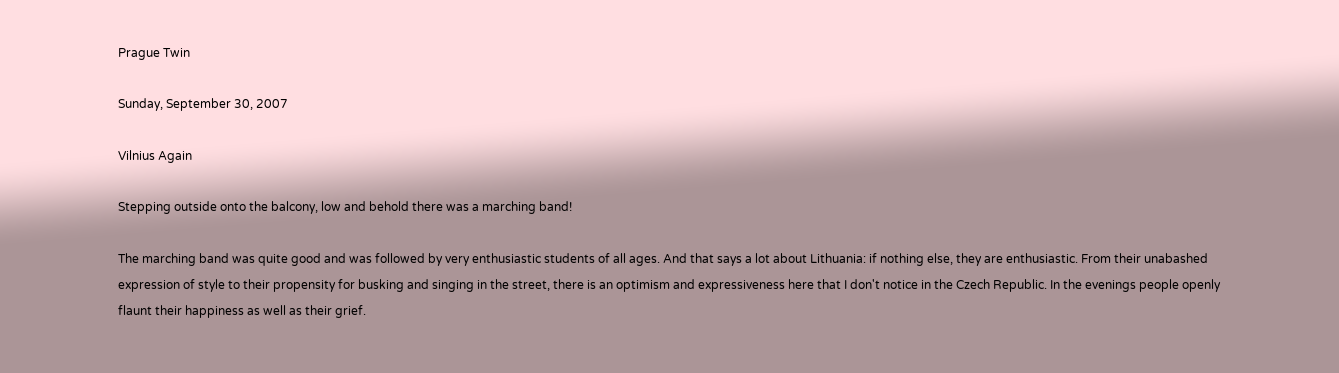Prague Twin

Sunday, September 30, 2007

Vilnius Again

Stepping outside onto the balcony, low and behold there was a marching band!

The marching band was quite good and was followed by very enthusiastic students of all ages. And that says a lot about Lithuania: if nothing else, they are enthusiastic. From their unabashed expression of style to their propensity for busking and singing in the street, there is an optimism and expressiveness here that I don't notice in the Czech Republic. In the evenings people openly flaunt their happiness as well as their grief.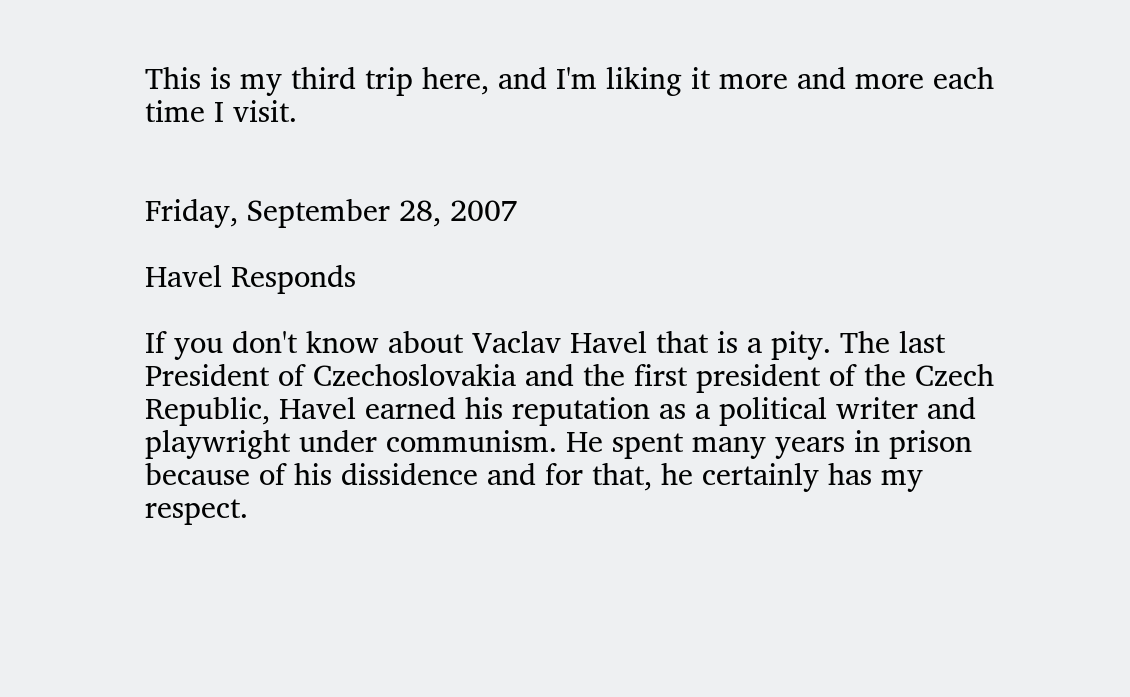This is my third trip here, and I'm liking it more and more each time I visit.


Friday, September 28, 2007

Havel Responds

If you don't know about Vaclav Havel that is a pity. The last President of Czechoslovakia and the first president of the Czech Republic, Havel earned his reputation as a political writer and playwright under communism. He spent many years in prison because of his dissidence and for that, he certainly has my respect.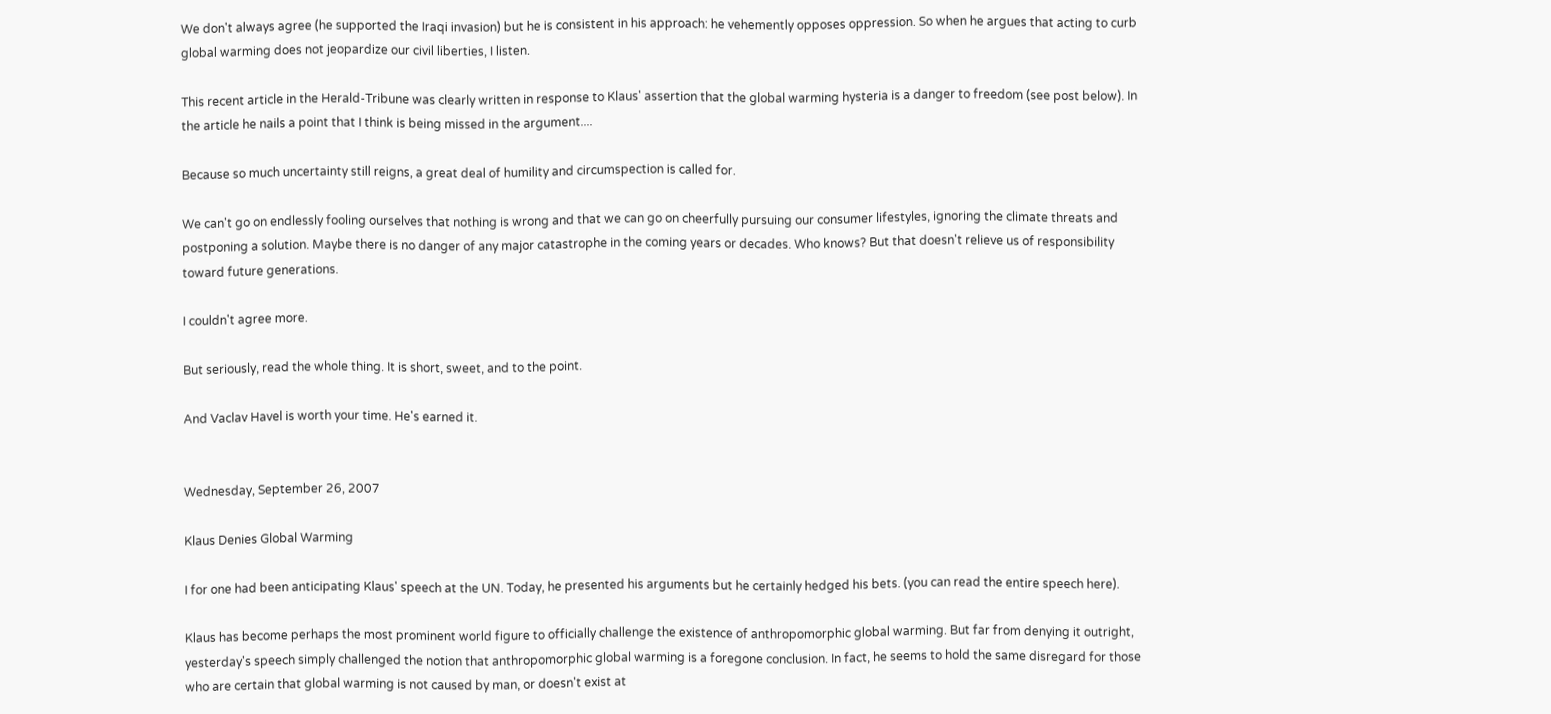We don't always agree (he supported the Iraqi invasion) but he is consistent in his approach: he vehemently opposes oppression. So when he argues that acting to curb global warming does not jeopardize our civil liberties, I listen.

This recent article in the Herald-Tribune was clearly written in response to Klaus' assertion that the global warming hysteria is a danger to freedom (see post below). In the article he nails a point that I think is being missed in the argument....

Because so much uncertainty still reigns, a great deal of humility and circumspection is called for.

We can't go on endlessly fooling ourselves that nothing is wrong and that we can go on cheerfully pursuing our consumer lifestyles, ignoring the climate threats and postponing a solution. Maybe there is no danger of any major catastrophe in the coming years or decades. Who knows? But that doesn't relieve us of responsibility toward future generations.

I couldn't agree more.

But seriously, read the whole thing. It is short, sweet, and to the point.

And Vaclav Havel is worth your time. He's earned it.


Wednesday, September 26, 2007

Klaus Denies Global Warming

I for one had been anticipating Klaus' speech at the UN. Today, he presented his arguments but he certainly hedged his bets. (you can read the entire speech here).

Klaus has become perhaps the most prominent world figure to officially challenge the existence of anthropomorphic global warming. But far from denying it outright, yesterday's speech simply challenged the notion that anthropomorphic global warming is a foregone conclusion. In fact, he seems to hold the same disregard for those who are certain that global warming is not caused by man, or doesn't exist at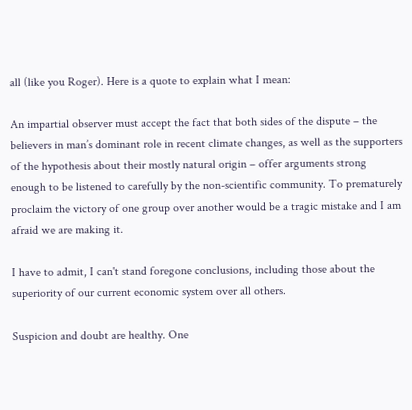all (like you Roger). Here is a quote to explain what I mean:

An impartial observer must accept the fact that both sides of the dispute – the believers in man’s dominant role in recent climate changes, as well as the supporters of the hypothesis about their mostly natural origin – offer arguments strong enough to be listened to carefully by the non-scientific community. To prematurely proclaim the victory of one group over another would be a tragic mistake and I am afraid we are making it.

I have to admit, I can't stand foregone conclusions, including those about the superiority of our current economic system over all others.

Suspicion and doubt are healthy. One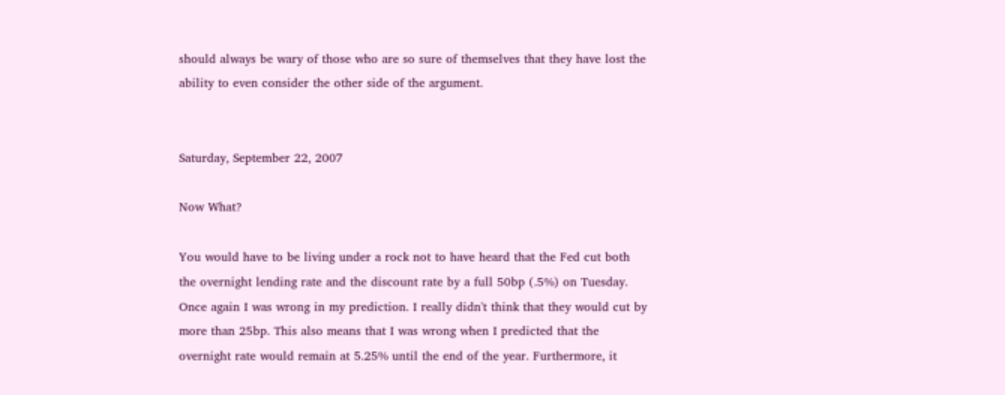should always be wary of those who are so sure of themselves that they have lost the ability to even consider the other side of the argument.


Saturday, September 22, 2007

Now What?

You would have to be living under a rock not to have heard that the Fed cut both the overnight lending rate and the discount rate by a full 50bp (.5%) on Tuesday. Once again I was wrong in my prediction. I really didn't think that they would cut by more than 25bp. This also means that I was wrong when I predicted that the overnight rate would remain at 5.25% until the end of the year. Furthermore, it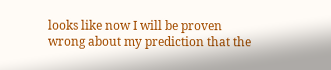looks like now I will be proven wrong about my prediction that the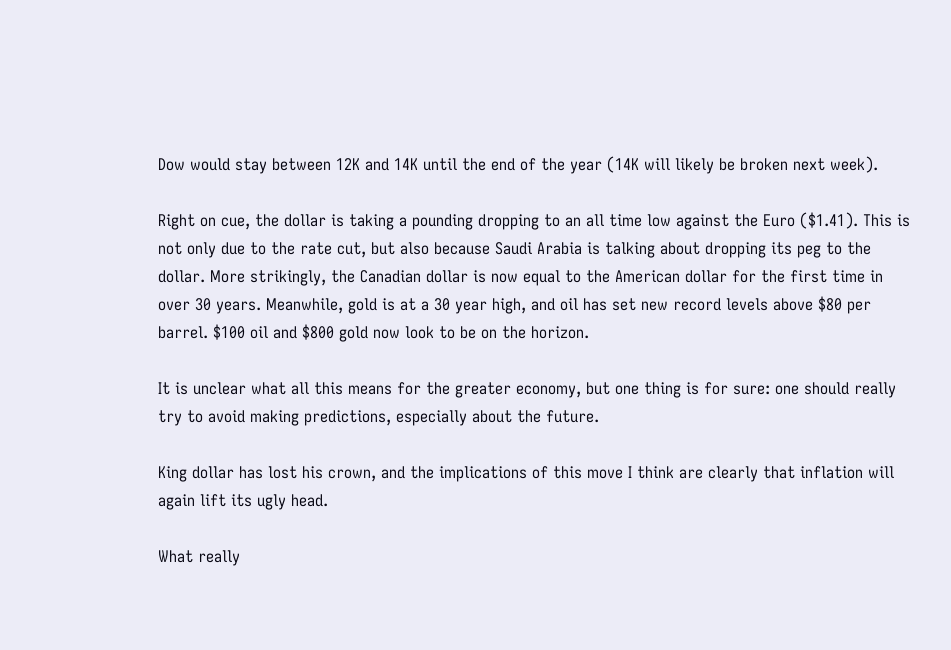Dow would stay between 12K and 14K until the end of the year (14K will likely be broken next week).

Right on cue, the dollar is taking a pounding dropping to an all time low against the Euro ($1.41). This is not only due to the rate cut, but also because Saudi Arabia is talking about dropping its peg to the dollar. More strikingly, the Canadian dollar is now equal to the American dollar for the first time in over 30 years. Meanwhile, gold is at a 30 year high, and oil has set new record levels above $80 per barrel. $100 oil and $800 gold now look to be on the horizon.

It is unclear what all this means for the greater economy, but one thing is for sure: one should really try to avoid making predictions, especially about the future.

King dollar has lost his crown, and the implications of this move I think are clearly that inflation will again lift its ugly head.

What really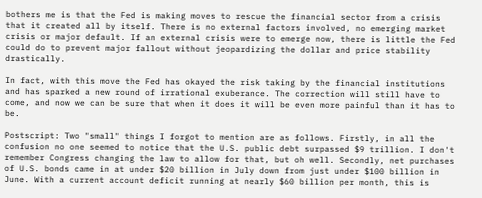bothers me is that the Fed is making moves to rescue the financial sector from a crisis that it created all by itself. There is no external factors involved, no emerging market crisis or major default. If an external crisis were to emerge now, there is little the Fed could do to prevent major fallout without jeopardizing the dollar and price stability drastically.

In fact, with this move the Fed has okayed the risk taking by the financial institutions and has sparked a new round of irrational exuberance. The correction will still have to come, and now we can be sure that when it does it will be even more painful than it has to be.

Postscript: Two "small" things I forgot to mention are as follows. Firstly, in all the confusion no one seemed to notice that the U.S. public debt surpassed $9 trillion. I don't remember Congress changing the law to allow for that, but oh well. Secondly, net purchases of U.S. bonds came in at under $20 billion in July down from just under $100 billion in June. With a current account deficit running at nearly $60 billion per month, this is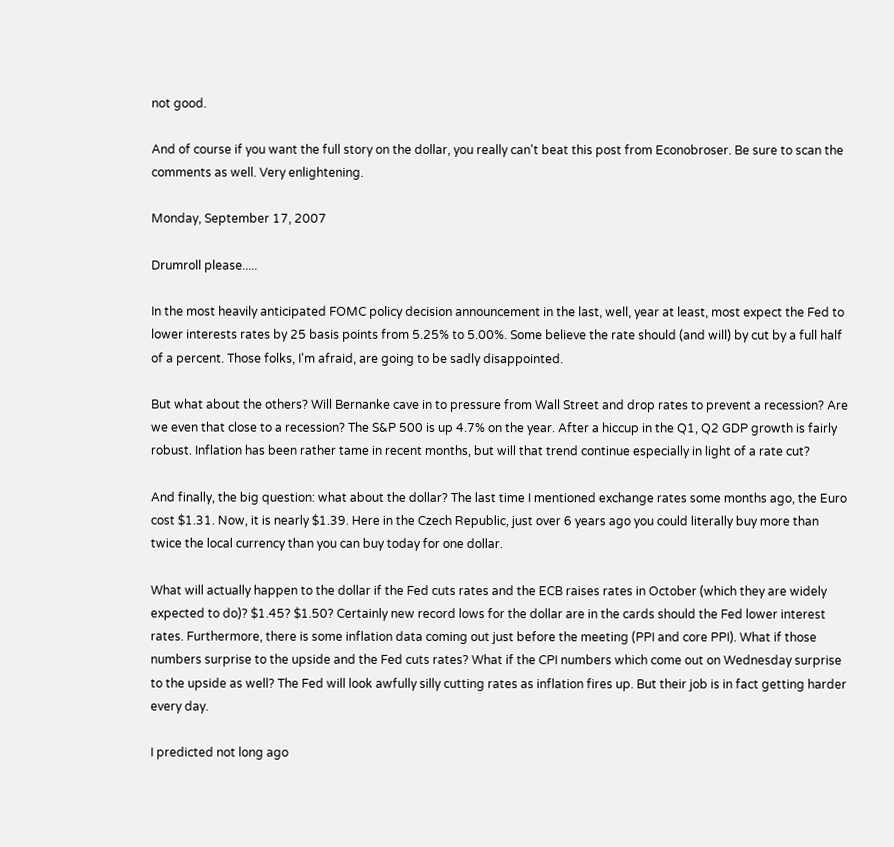not good.

And of course if you want the full story on the dollar, you really can't beat this post from Econobroser. Be sure to scan the comments as well. Very enlightening.

Monday, September 17, 2007

Drumroll please.....

In the most heavily anticipated FOMC policy decision announcement in the last, well, year at least, most expect the Fed to lower interests rates by 25 basis points from 5.25% to 5.00%. Some believe the rate should (and will) by cut by a full half of a percent. Those folks, I'm afraid, are going to be sadly disappointed.

But what about the others? Will Bernanke cave in to pressure from Wall Street and drop rates to prevent a recession? Are we even that close to a recession? The S&P 500 is up 4.7% on the year. After a hiccup in the Q1, Q2 GDP growth is fairly robust. Inflation has been rather tame in recent months, but will that trend continue especially in light of a rate cut?

And finally, the big question: what about the dollar? The last time I mentioned exchange rates some months ago, the Euro cost $1.31. Now, it is nearly $1.39. Here in the Czech Republic, just over 6 years ago you could literally buy more than twice the local currency than you can buy today for one dollar.

What will actually happen to the dollar if the Fed cuts rates and the ECB raises rates in October (which they are widely expected to do)? $1.45? $1.50? Certainly new record lows for the dollar are in the cards should the Fed lower interest rates. Furthermore, there is some inflation data coming out just before the meeting (PPI and core PPI). What if those numbers surprise to the upside and the Fed cuts rates? What if the CPI numbers which come out on Wednesday surprise to the upside as well? The Fed will look awfully silly cutting rates as inflation fires up. But their job is in fact getting harder every day.

I predicted not long ago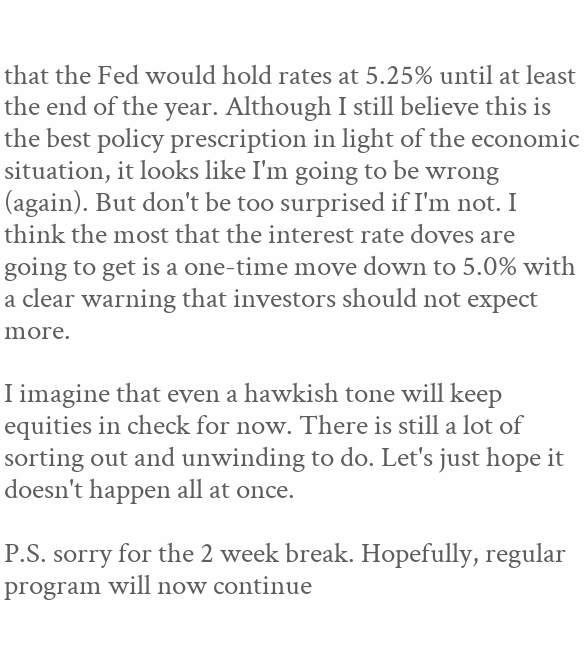that the Fed would hold rates at 5.25% until at least the end of the year. Although I still believe this is the best policy prescription in light of the economic situation, it looks like I'm going to be wrong (again). But don't be too surprised if I'm not. I think the most that the interest rate doves are going to get is a one-time move down to 5.0% with a clear warning that investors should not expect more.

I imagine that even a hawkish tone will keep equities in check for now. There is still a lot of sorting out and unwinding to do. Let's just hope it doesn't happen all at once.

P.S. sorry for the 2 week break. Hopefully, regular program will now continue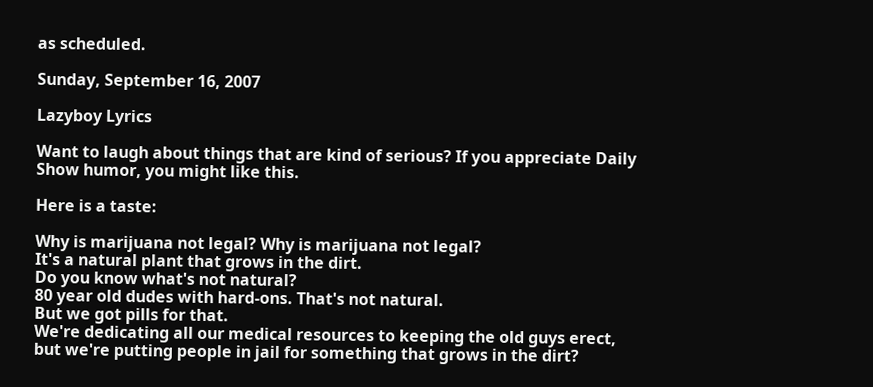as scheduled.

Sunday, September 16, 2007

Lazyboy Lyrics

Want to laugh about things that are kind of serious? If you appreciate Daily Show humor, you might like this.

Here is a taste:

Why is marijuana not legal? Why is marijuana not legal?
It's a natural plant that grows in the dirt.
Do you know what's not natural?
80 year old dudes with hard-ons. That's not natural.
But we got pills for that.
We're dedicating all our medical resources to keeping the old guys erect,
but we're putting people in jail for something that grows in the dirt?